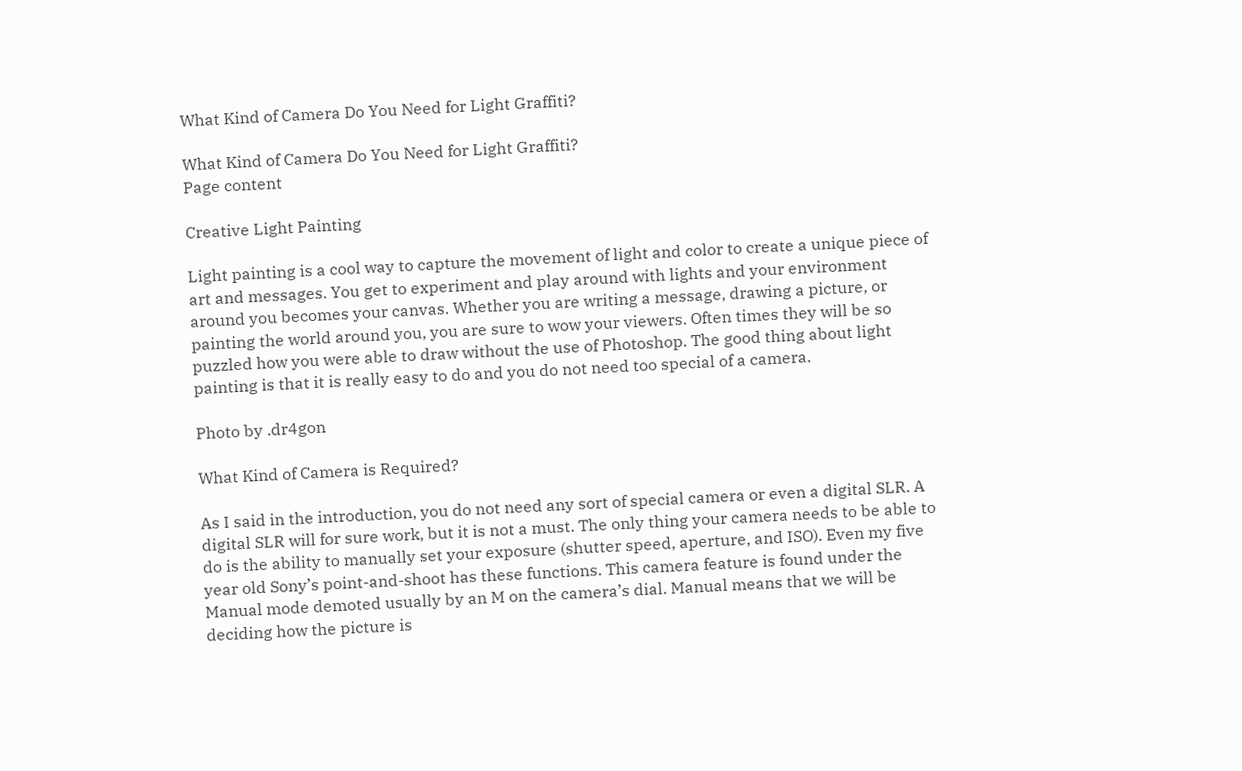What Kind of Camera Do You Need for Light Graffiti?

What Kind of Camera Do You Need for Light Graffiti?
Page content

Creative Light Painting

Light painting is a cool way to capture the movement of light and color to create a unique piece of art and messages. You get to experiment and play around with lights and your environment around you becomes your canvas. Whether you are writing a message, drawing a picture, or painting the world around you, you are sure to wow your viewers. Often times they will be so puzzled how you were able to draw without the use of Photoshop. The good thing about light painting is that it is really easy to do and you do not need too special of a camera.

Photo by .dr4gon

What Kind of Camera is Required?

As I said in the introduction, you do not need any sort of special camera or even a digital SLR. A digital SLR will for sure work, but it is not a must. The only thing your camera needs to be able to do is the ability to manually set your exposure (shutter speed, aperture, and ISO). Even my five year old Sony’s point-and-shoot has these functions. This camera feature is found under the Manual mode demoted usually by an M on the camera’s dial. Manual means that we will be deciding how the picture is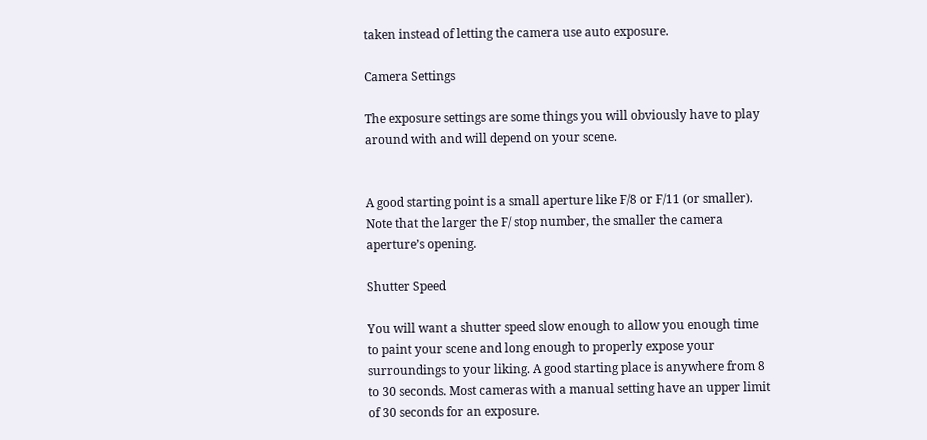taken instead of letting the camera use auto exposure.

Camera Settings

The exposure settings are some things you will obviously have to play around with and will depend on your scene.


A good starting point is a small aperture like F/8 or F/11 (or smaller). Note that the larger the F/ stop number, the smaller the camera aperture’s opening.

Shutter Speed

You will want a shutter speed slow enough to allow you enough time to paint your scene and long enough to properly expose your surroundings to your liking. A good starting place is anywhere from 8 to 30 seconds. Most cameras with a manual setting have an upper limit of 30 seconds for an exposure.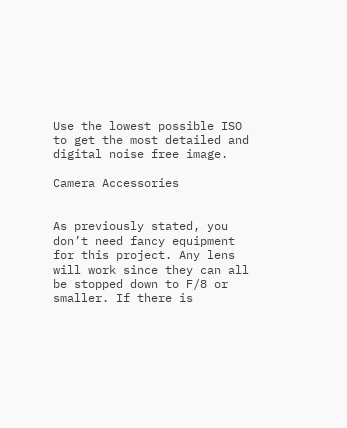Use the lowest possible ISO to get the most detailed and digital noise free image.

Camera Accessories


As previously stated, you don’t need fancy equipment for this project. Any lens will work since they can all be stopped down to F/8 or smaller. If there is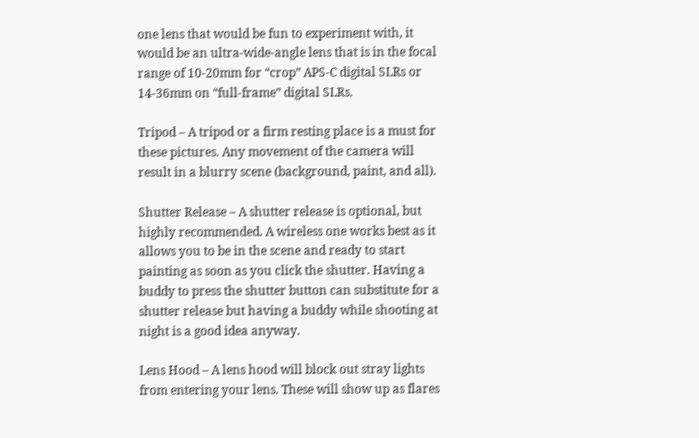one lens that would be fun to experiment with, it would be an ultra-wide-angle lens that is in the focal range of 10-20mm for “crop” APS-C digital SLRs or 14-36mm on “full-frame” digital SLRs.

Tripod – A tripod or a firm resting place is a must for these pictures. Any movement of the camera will result in a blurry scene (background, paint, and all).

Shutter Release – A shutter release is optional, but highly recommended. A wireless one works best as it allows you to be in the scene and ready to start painting as soon as you click the shutter. Having a buddy to press the shutter button can substitute for a shutter release but having a buddy while shooting at night is a good idea anyway.

Lens Hood – A lens hood will block out stray lights from entering your lens. These will show up as flares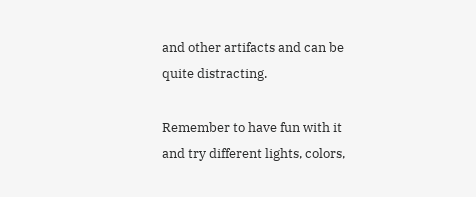and other artifacts and can be quite distracting.

Remember to have fun with it and try different lights, colors,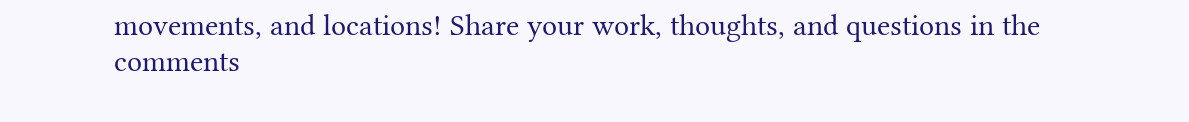movements, and locations! Share your work, thoughts, and questions in the comments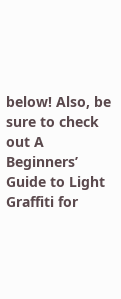below! Also, be sure to check out A Beginners’ Guide to Light Graffiti for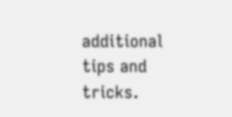additional tips and tricks.